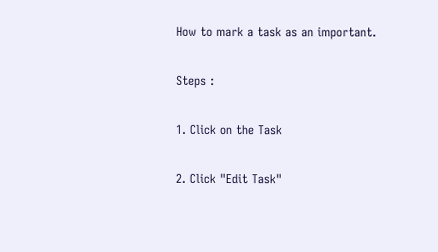How to mark a task as an important.

Steps :

1. Click on the Task

2. Click "Edit Task"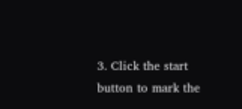3. Click the start button to mark the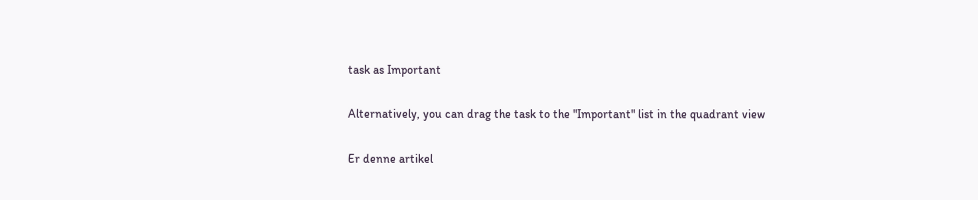task as Important

Alternatively, you can drag the task to the "Important" list in the quadrant view

Er denne artikel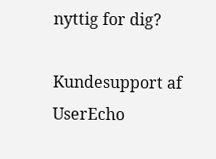nyttig for dig?

Kundesupport af UserEcho